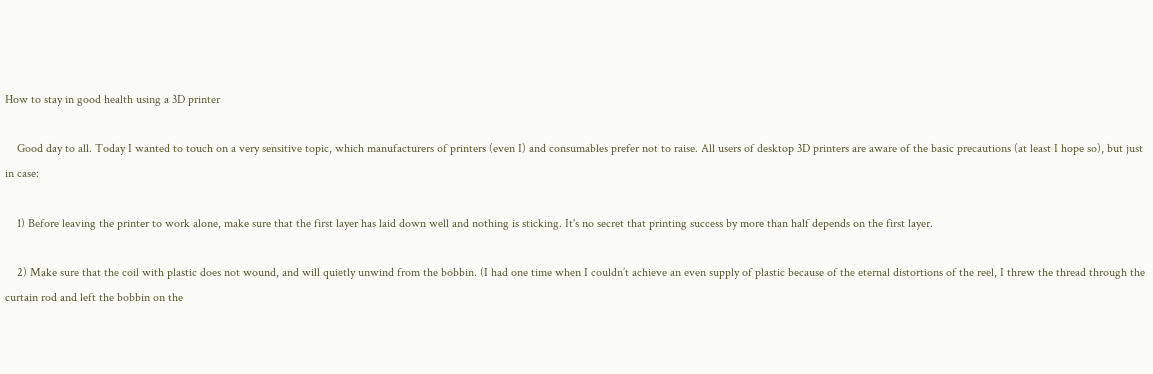How to stay in good health using a 3D printer

    Good day to all. Today I wanted to touch on a very sensitive topic, which manufacturers of printers (even I) and consumables prefer not to raise. All users of desktop 3D printers are aware of the basic precautions (at least I hope so), but just in case:

    1) Before leaving the printer to work alone, make sure that the first layer has laid down well and nothing is sticking. It's no secret that printing success by more than half depends on the first layer.

    2) Make sure that the coil with plastic does not wound, and will quietly unwind from the bobbin. (I had one time when I couldn’t achieve an even supply of plastic because of the eternal distortions of the reel, I threw the thread through the curtain rod and left the bobbin on the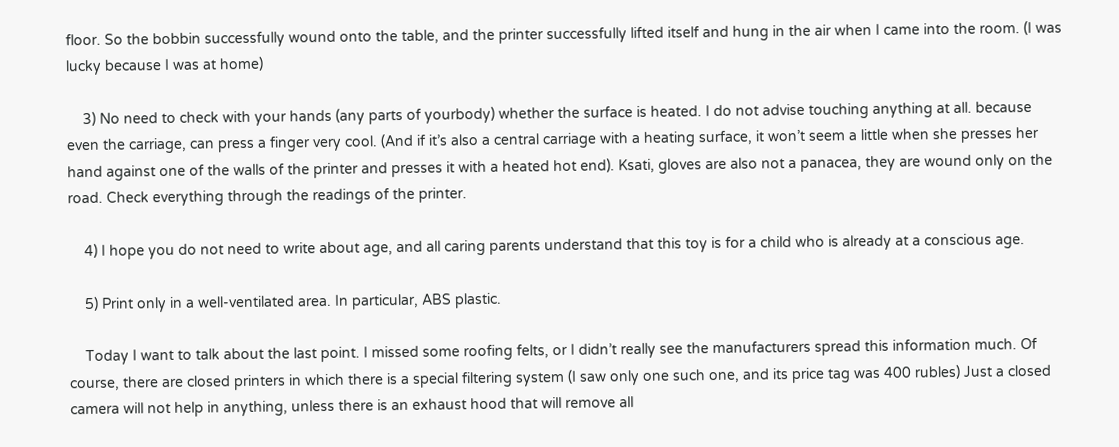floor. So the bobbin successfully wound onto the table, and the printer successfully lifted itself and hung in the air when I came into the room. (I was lucky because I was at home)

    3) No need to check with your hands (any parts of yourbody) whether the surface is heated. I do not advise touching anything at all. because even the carriage, can press a finger very cool. (And if it’s also a central carriage with a heating surface, it won’t seem a little when she presses her hand against one of the walls of the printer and presses it with a heated hot end). Ksati, gloves are also not a panacea, they are wound only on the road. Check everything through the readings of the printer.

    4) I hope you do not need to write about age, and all caring parents understand that this toy is for a child who is already at a conscious age.

    5) Print only in a well-ventilated area. In particular, ABS plastic.

    Today I want to talk about the last point. I missed some roofing felts, or I didn’t really see the manufacturers spread this information much. Of course, there are closed printers in which there is a special filtering system (I saw only one such one, and its price tag was 400 rubles) Just a closed camera will not help in anything, unless there is an exhaust hood that will remove all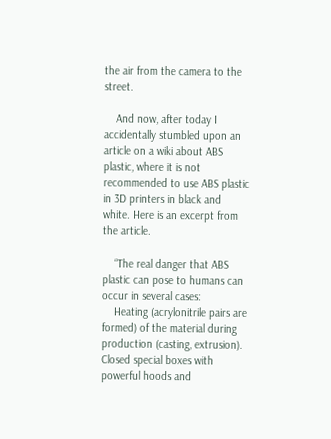the air from the camera to the street.

    And now, after today I accidentally stumbled upon an article on a wiki about ABS plastic, where it is not recommended to use ABS plastic in 3D printers in black and white. Here is an excerpt from the article.

    “The real danger that ABS plastic can pose to humans can occur in several cases:
    Heating (acrylonitrile pairs are formed) of the material during production (casting, extrusion). Closed special boxes with powerful hoods and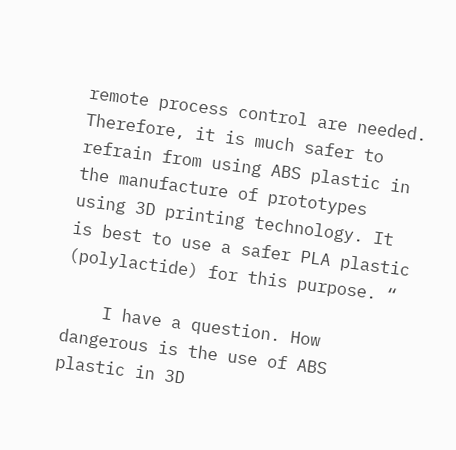remote process control are needed. Therefore, it is much safer to refrain from using ABS plastic in the manufacture of prototypes using 3D printing technology. It is best to use a safer PLA plastic (polylactide) for this purpose. “

    I have a question. How dangerous is the use of ABS plastic in 3D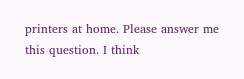printers at home. Please answer me this question. I think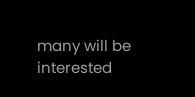many will be interested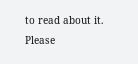to read about it. Please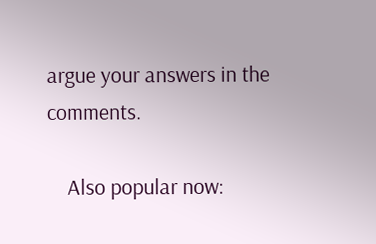argue your answers in the comments.

    Also popular now: